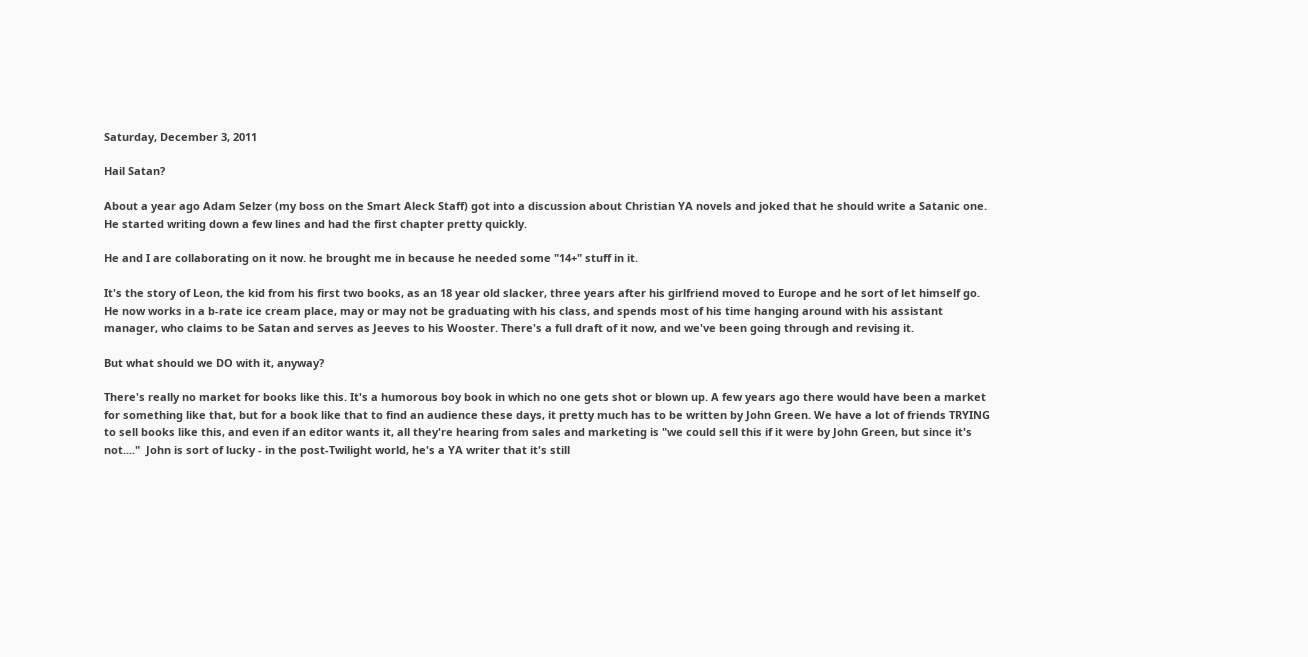Saturday, December 3, 2011

Hail Satan?

About a year ago Adam Selzer (my boss on the Smart Aleck Staff) got into a discussion about Christian YA novels and joked that he should write a Satanic one. He started writing down a few lines and had the first chapter pretty quickly.

He and I are collaborating on it now. he brought me in because he needed some "14+" stuff in it.

It's the story of Leon, the kid from his first two books, as an 18 year old slacker, three years after his girlfriend moved to Europe and he sort of let himself go. He now works in a b-rate ice cream place, may or may not be graduating with his class, and spends most of his time hanging around with his assistant manager, who claims to be Satan and serves as Jeeves to his Wooster. There's a full draft of it now, and we've been going through and revising it.

But what should we DO with it, anyway?

There's really no market for books like this. It's a humorous boy book in which no one gets shot or blown up. A few years ago there would have been a market for something like that, but for a book like that to find an audience these days, it pretty much has to be written by John Green. We have a lot of friends TRYING to sell books like this, and even if an editor wants it, all they're hearing from sales and marketing is "we could sell this if it were by John Green, but since it's not...."  John is sort of lucky - in the post-Twilight world, he's a YA writer that it's still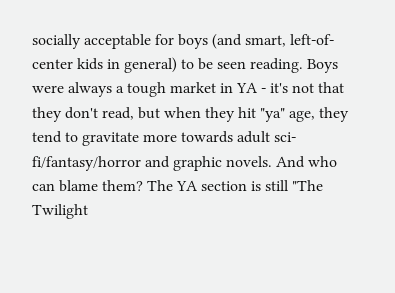socially acceptable for boys (and smart, left-of-center kids in general) to be seen reading. Boys were always a tough market in YA - it's not that they don't read, but when they hit "ya" age, they tend to gravitate more towards adult sci-fi/fantasy/horror and graphic novels. And who can blame them? The YA section is still "The Twilight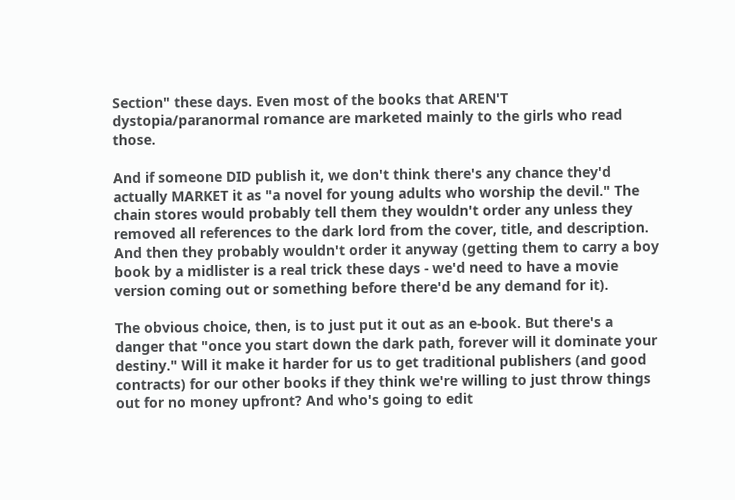Section" these days. Even most of the books that AREN'T dystopia/paranormal romance are marketed mainly to the girls who read those.

And if someone DID publish it, we don't think there's any chance they'd actually MARKET it as "a novel for young adults who worship the devil." The chain stores would probably tell them they wouldn't order any unless they removed all references to the dark lord from the cover, title, and description. And then they probably wouldn't order it anyway (getting them to carry a boy book by a midlister is a real trick these days - we'd need to have a movie version coming out or something before there'd be any demand for it).

The obvious choice, then, is to just put it out as an e-book. But there's a danger that "once you start down the dark path, forever will it dominate your destiny." Will it make it harder for us to get traditional publishers (and good contracts) for our other books if they think we're willing to just throw things out for no money upfront? And who's going to edit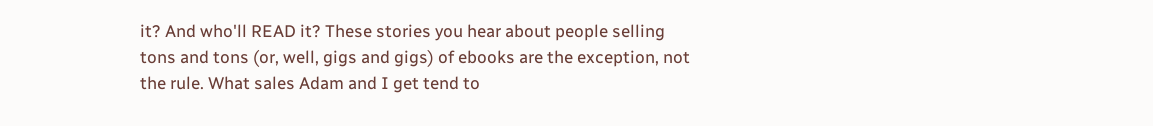it? And who'll READ it? These stories you hear about people selling tons and tons (or, well, gigs and gigs) of ebooks are the exception, not the rule. What sales Adam and I get tend to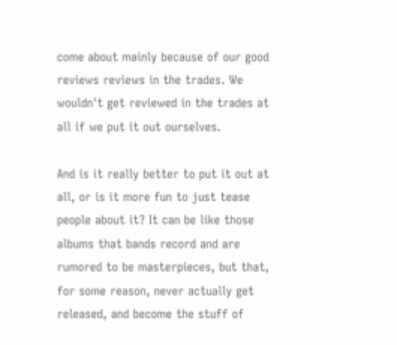come about mainly because of our good reviews reviews in the trades. We wouldn't get reviewed in the trades at all if we put it out ourselves.

And is it really better to put it out at all, or is it more fun to just tease people about it? It can be like those albums that bands record and are rumored to be masterpieces, but that, for some reason, never actually get released, and become the stuff of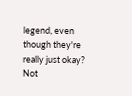legend, even though they're really just okay? Not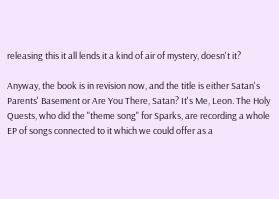releasing this it all lends it a kind of air of mystery, doesn't it?

Anyway, the book is in revision now, and the title is either Satan's Parents' Basement or Are You There, Satan? It's Me, Leon. The Holy Quests, who did the "theme song" for Sparks, are recording a whole EP of songs connected to it which we could offer as a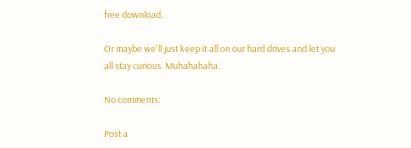free download.

Or maybe we'll just keep it all on our hard drives and let you all stay curious. Muhahahaha.

No comments:

Post a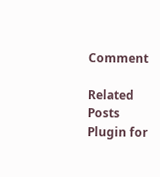Comment

Related Posts Plugin for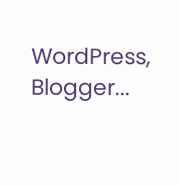WordPress, Blogger...